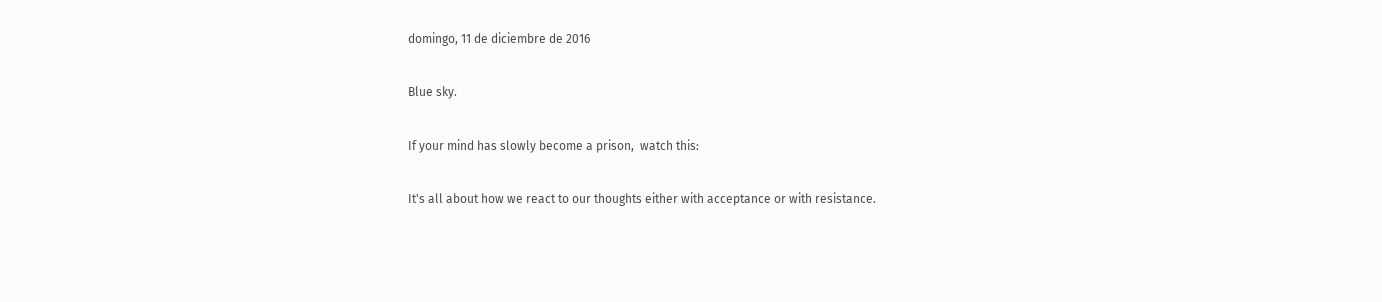domingo, 11 de diciembre de 2016

Blue sky.

If your mind has slowly become a prison,  watch this:

It's all about how we react to our thoughts either with acceptance or with resistance.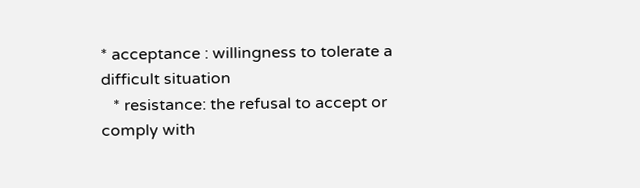* acceptance : willingness to tolerate a difficult situation
   * resistance: the refusal to accept or comply with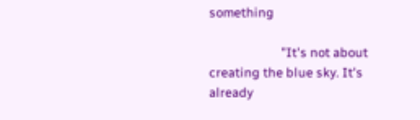something

                        "It's not about creating the blue sky. It's already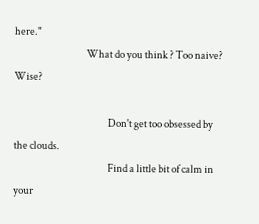here."
                                    What do you think ? Too naive? Wise?

                                               Don't get too obsessed by the clouds.
                                               Find a little bit of calm in your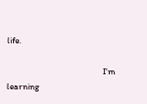life.

                                                I'm learning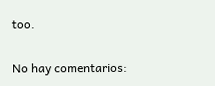too.

No hay comentarios: